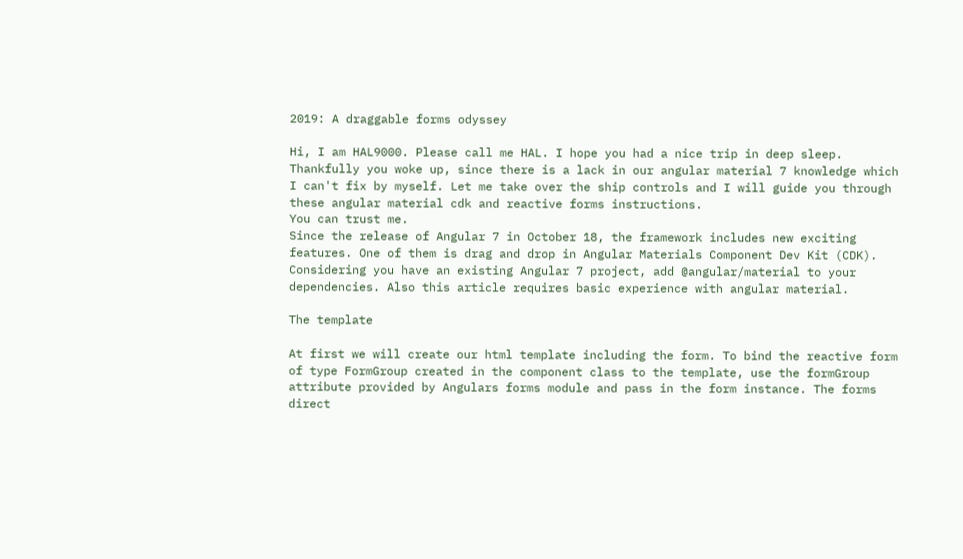2019: A draggable forms odyssey

Hi, I am HAL9000. Please call me HAL. I hope you had a nice trip in deep sleep. Thankfully you woke up, since there is a lack in our angular material 7 knowledge which I can't fix by myself. Let me take over the ship controls and I will guide you through these angular material cdk and reactive forms instructions.
You can trust me.
Since the release of Angular 7 in October 18, the framework includes new exciting features. One of them is drag and drop in Angular Materials Component Dev Kit (CDK).
Considering you have an existing Angular 7 project, add @angular/material to your dependencies. Also this article requires basic experience with angular material.

The template

At first we will create our html template including the form. To bind the reactive form of type FormGroup created in the component class to the template, use the formGroup attribute provided by Angulars forms module and pass in the form instance. The forms direct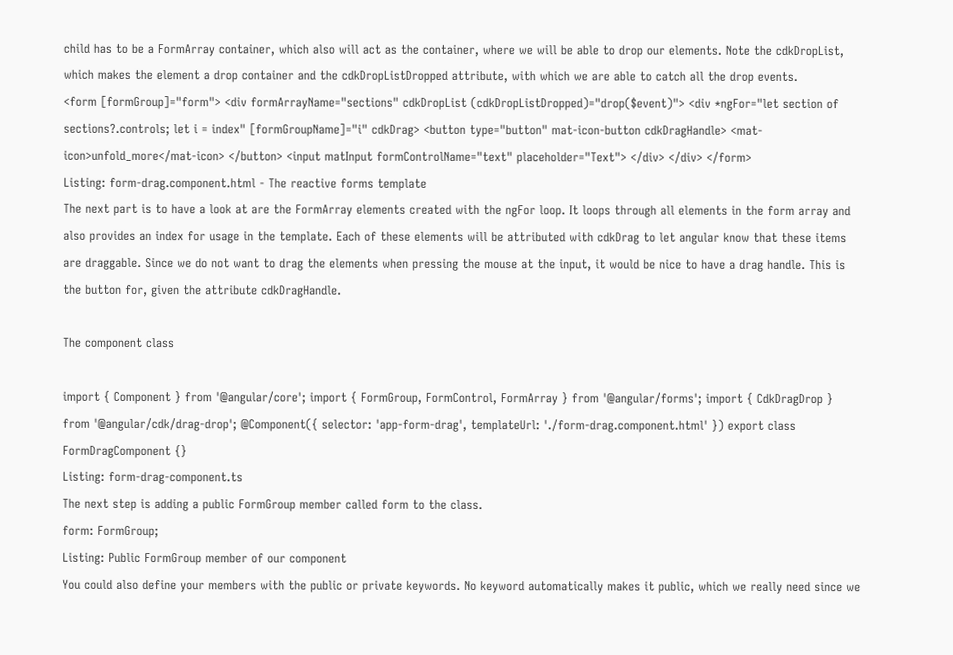child has to be a FormArray container, which also will act as the container, where we will be able to drop our elements. Note the cdkDropList, which makes the element a drop container and the cdkDropListDropped attribute, with which we are able to catch all the drop events.
<form [formGroup]="form"> <div formArrayName="sections" cdkDropList (cdkDropListDropped)="drop($event)"> <div *ngFor="let section of sections?.controls; let i = index" [formGroupName]="i" cdkDrag> <button type="button" mat-icon-button cdkDragHandle> <mat-icon>unfold_more</mat-icon> </button> <input matInput formControlName="text" placeholder="Text"> </div> </div> </form>
Listing: form-drag.component.html - The reactive forms template
The next part is to have a look at are the FormArray elements created with the ngFor loop. It loops through all elements in the form array and also provides an index for usage in the template. Each of these elements will be attributed with cdkDrag to let angular know that these items are draggable. Since we do not want to drag the elements when pressing the mouse at the input, it would be nice to have a drag handle. This is the button for, given the attribute cdkDragHandle.

The component class

import { Component } from '@angular/core'; import { FormGroup, FormControl, FormArray } from '@angular/forms'; import { CdkDragDrop } from '@angular/cdk/drag-drop'; @Component({ selector: 'app-form-drag', templateUrl: './form-drag.component.html' }) export class FormDragComponent {}
Listing: form-drag-component.ts
The next step is adding a public FormGroup member called form to the class.
form: FormGroup;
Listing: Public FormGroup member of our component
You could also define your members with the public or private keywords. No keyword automatically makes it public, which we really need since we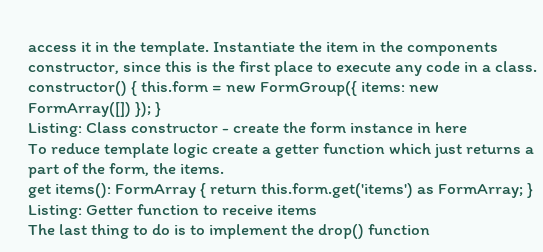access it in the template. Instantiate the item in the components constructor, since this is the first place to execute any code in a class.
constructor() { this.form = new FormGroup({ items: new FormArray([]) }); }
Listing: Class constructor - create the form instance in here
To reduce template logic create a getter function which just returns a part of the form, the items.
get items(): FormArray { return this.form.get('items') as FormArray; }
Listing: Getter function to receive items
The last thing to do is to implement the drop() function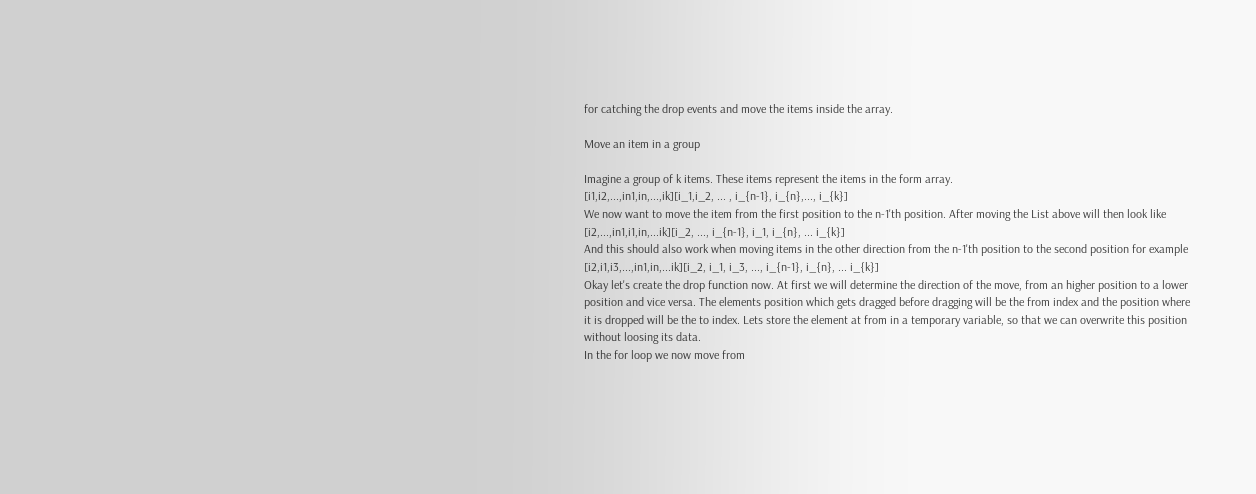for catching the drop events and move the items inside the array.

Move an item in a group

Imagine a group of k items. These items represent the items in the form array.
[i1,i2,...,in1,in,...,ik][i_1,i_2, ... , i_{n-1}, i_{n},..., i_{k}]
We now want to move the item from the first position to the n-1'th position. After moving the List above will then look like
[i2,...,in1,i1,in,...ik][i_2, ..., i_{n-1}, i_1, i_{n}, ... i_{k}]
And this should also work when moving items in the other direction from the n-1'th position to the second position for example
[i2,i1,i3,...,in1,in,...ik][i_2, i_1, i_3, ..., i_{n-1}, i_{n}, ... i_{k}]
Okay let's create the drop function now. At first we will determine the direction of the move, from an higher position to a lower position and vice versa. The elements position which gets dragged before dragging will be the from index and the position where it is dropped will be the to index. Lets store the element at from in a temporary variable, so that we can overwrite this position without loosing its data.
In the for loop we now move from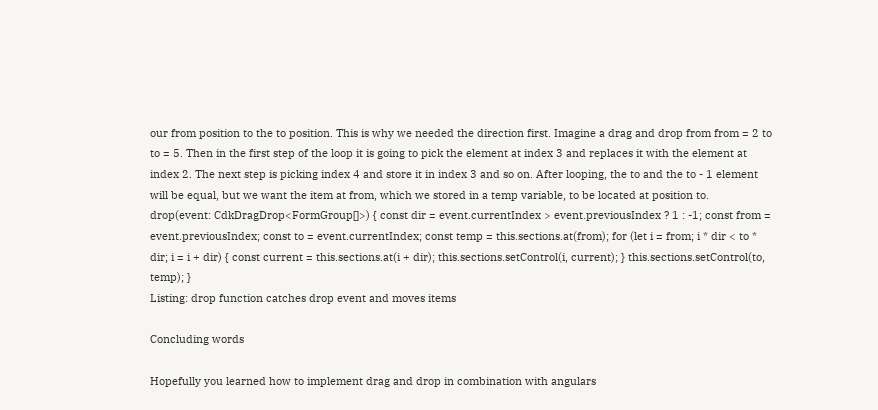our from position to the to position. This is why we needed the direction first. Imagine a drag and drop from from = 2 to to = 5. Then in the first step of the loop it is going to pick the element at index 3 and replaces it with the element at index 2. The next step is picking index 4 and store it in index 3 and so on. After looping, the to and the to - 1 element will be equal, but we want the item at from, which we stored in a temp variable, to be located at position to.
drop(event: CdkDragDrop<FormGroup[]>) { const dir = event.currentIndex > event.previousIndex ? 1 : -1; const from = event.previousIndex; const to = event.currentIndex; const temp = this.sections.at(from); for (let i = from; i * dir < to * dir; i = i + dir) { const current = this.sections.at(i + dir); this.sections.setControl(i, current); } this.sections.setControl(to, temp); }
Listing: drop function catches drop event and moves items

Concluding words

Hopefully you learned how to implement drag and drop in combination with angulars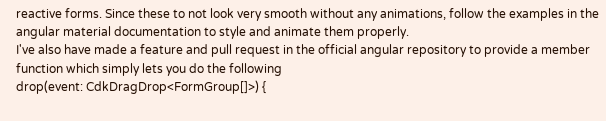reactive forms. Since these to not look very smooth without any animations, follow the examples in the angular material documentation to style and animate them properly.
I've also have made a feature and pull request in the official angular repository to provide a member function which simply lets you do the following
drop(event: CdkDragDrop<FormGroup[]>) {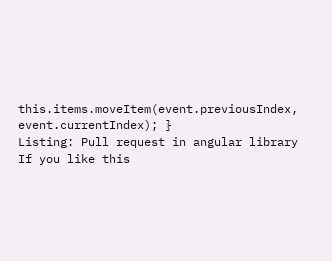this.items.moveItem(event.previousIndex, event.currentIndex); }
Listing: Pull request in angular library
If you like this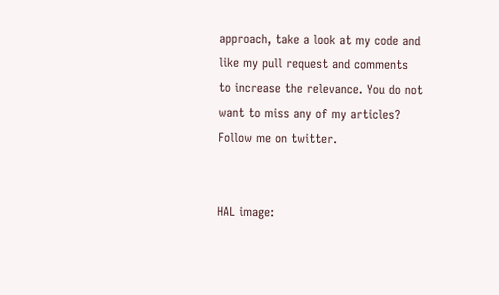approach, take a look at my code and like my pull request and comments to increase the relevance. You do not want to miss any of my articles? Follow me on twitter.


HAL image: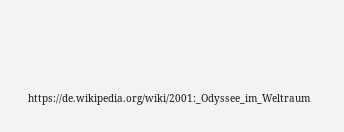https://de.wikipedia.org/wiki/2001:_Odyssee_im_Weltraum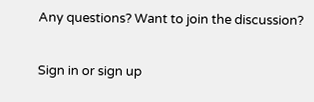Any questions? Want to join the discussion?

Sign in or sign up